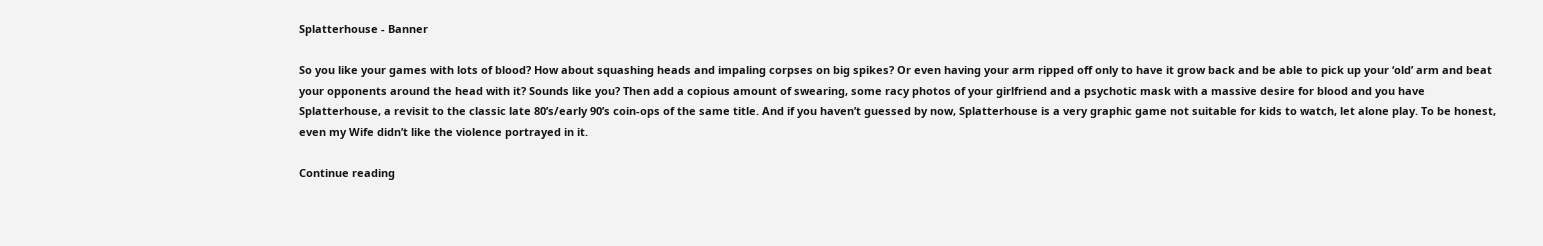Splatterhouse - Banner

So you like your games with lots of blood? How about squashing heads and impaling corpses on big spikes? Or even having your arm ripped off only to have it grow back and be able to pick up your ‘old’ arm and beat your opponents around the head with it? Sounds like you? Then add a copious amount of swearing, some racy photos of your girlfriend and a psychotic mask with a massive desire for blood and you have Splatterhouse, a revisit to the classic late 80’s/early 90’s coin-ops of the same title. And if you haven’t guessed by now, Splatterhouse is a very graphic game not suitable for kids to watch, let alone play. To be honest, even my Wife didn’t like the violence portrayed in it.

Continue reading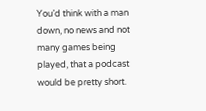You’d think with a man down, no news and not many games being played, that a podcast would be pretty short.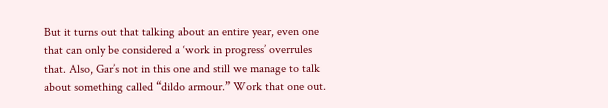But it turns out that talking about an entire year, even one that can only be considered a ‘work in progress’ overrules that. Also, Gar’s not in this one and still we manage to talk about something called “dildo armour.” Work that one out.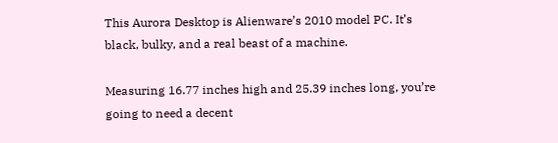This Aurora Desktop is Alienware’s 2010 model PC. It’s black, bulky, and a real beast of a machine.

Measuring 16.77 inches high and 25.39 inches long, you’re going to need a decent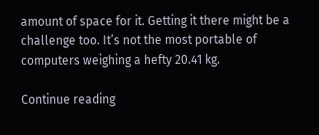amount of space for it. Getting it there might be a challenge too. It’s not the most portable of computers weighing a hefty 20.41 kg.

Continue reading